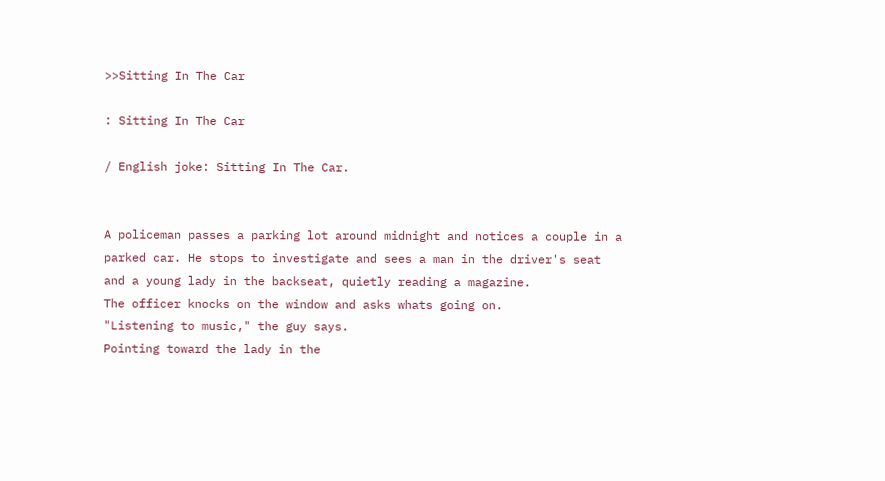>>Sitting In The Car

: Sitting In The Car

/ English joke: Sitting In The Car.


A policeman passes a parking lot around midnight and notices a couple in a parked car. He stops to investigate and sees a man in the driver's seat and a young lady in the backseat, quietly reading a magazine.
The officer knocks on the window and asks whats going on.
"Listening to music," the guy says.
Pointing toward the lady in the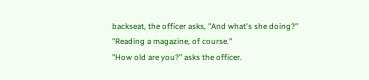backseat, the officer asks, "And what's she doing?"
"Reading a magazine, of course."
"How old are you?" asks the officer.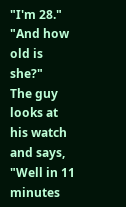"I'm 28."
"And how old is she?"
The guy looks at his watch and says, "Well in 11 minutes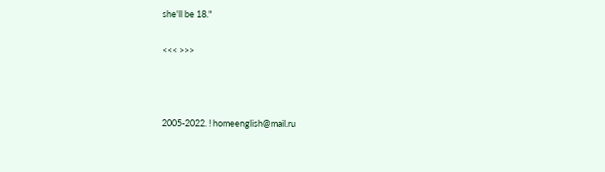she'll be 18."

<<< >>>



2005-2022. ! homeenglish@mail.ru